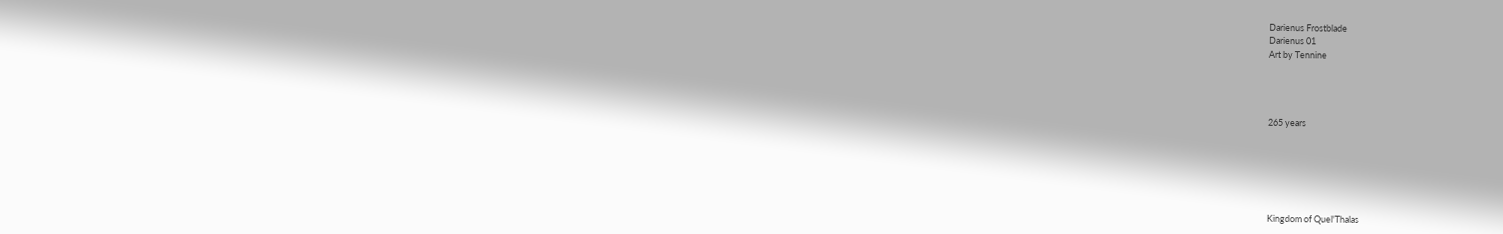Darienus Frostblade
Darienus 01
Art by Tennine




265 years






Kingdom of Quel'Thalas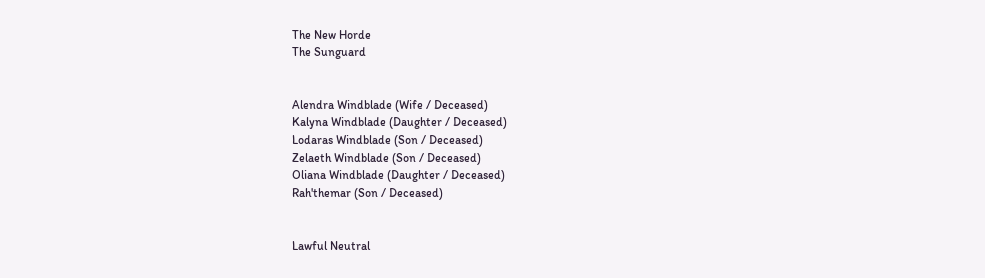The New Horde
The Sunguard


Alendra Windblade (Wife / Deceased)
Kalyna Windblade (Daughter / Deceased)
Lodaras Windblade (Son / Deceased)
Zelaeth Windblade (Son / Deceased)
Oliana Windblade (Daughter / Deceased)
Rah'themar (Son / Deceased)


Lawful Neutral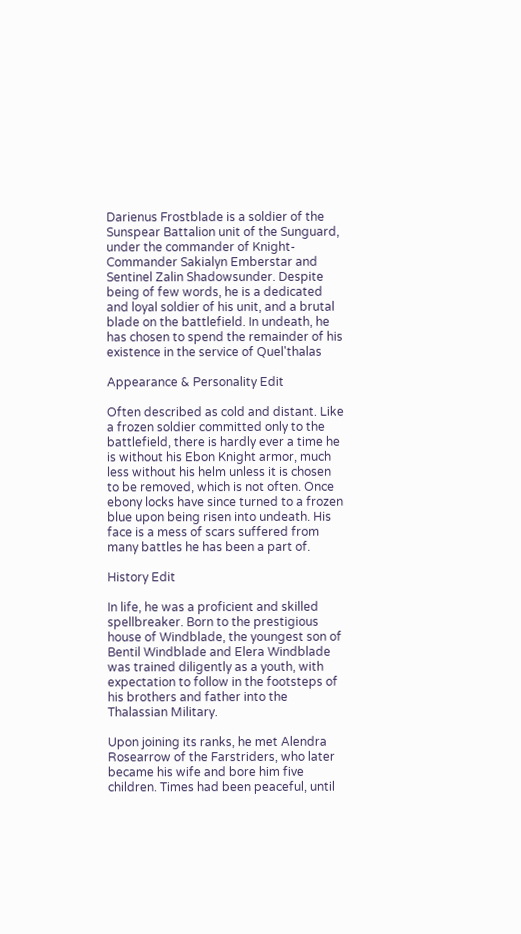Darienus Frostblade is a soldier of the Sunspear Battalion unit of the Sunguard, under the commander of Knight-Commander Sakialyn Emberstar and Sentinel Zalin Shadowsunder. Despite being of few words, he is a dedicated and loyal soldier of his unit, and a brutal blade on the battlefield. In undeath, he has chosen to spend the remainder of his existence in the service of Quel'thalas

Appearance & Personality Edit

Often described as cold and distant. Like a frozen soldier committed only to the battlefield, there is hardly ever a time he is without his Ebon Knight armor, much less without his helm unless it is chosen to be removed, which is not often. Once ebony locks have since turned to a frozen blue upon being risen into undeath. His face is a mess of scars suffered from many battles he has been a part of.

History Edit

In life, he was a proficient and skilled spellbreaker. Born to the prestigious house of Windblade, the youngest son of Bentil Windblade and Elera Windblade was trained diligently as a youth, with expectation to follow in the footsteps of his brothers and father into the Thalassian Military.

Upon joining its ranks, he met Alendra Rosearrow of the Farstriders, who later became his wife and bore him five children. Times had been peaceful, until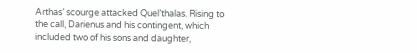Arthas’ scourge attacked Quel’thalas. Rising to the call, Darienus and his contingent, which included two of his sons and daughter,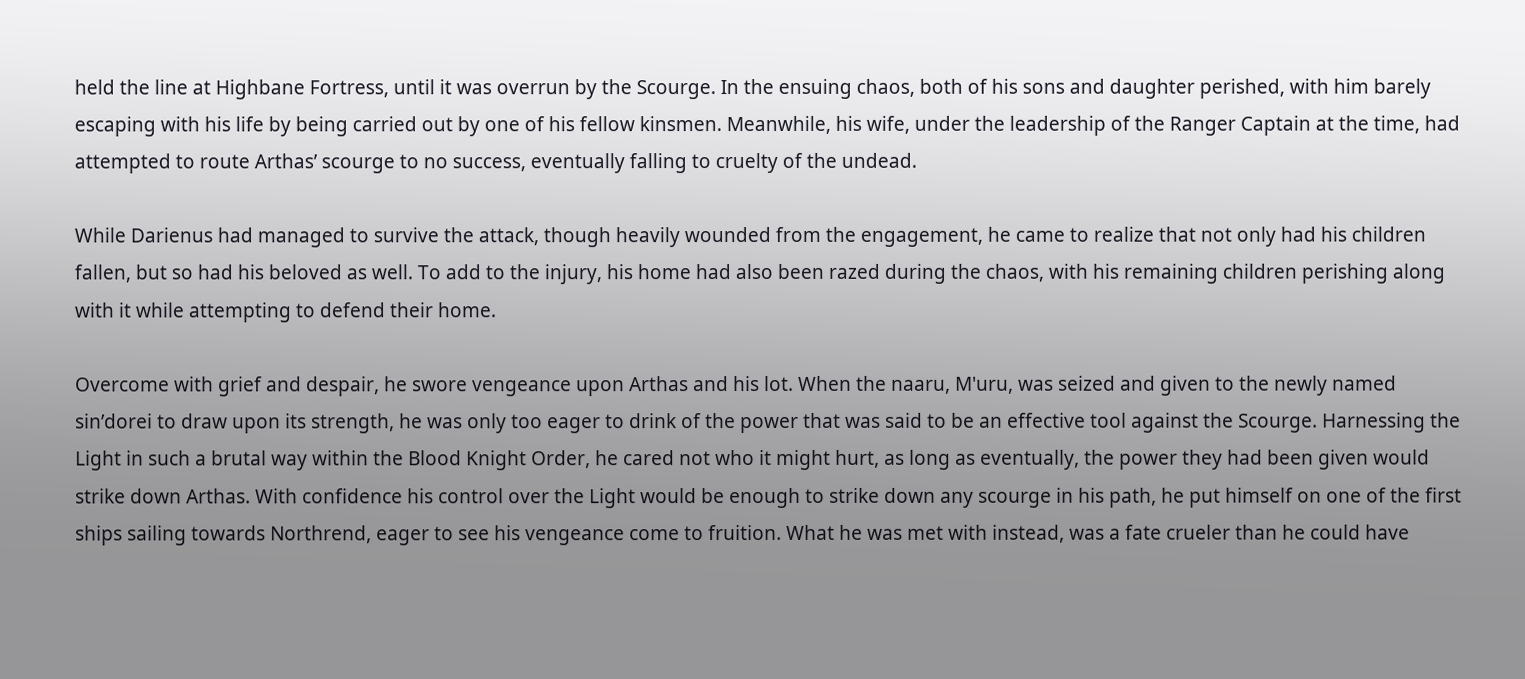held the line at Highbane Fortress, until it was overrun by the Scourge. In the ensuing chaos, both of his sons and daughter perished, with him barely escaping with his life by being carried out by one of his fellow kinsmen. Meanwhile, his wife, under the leadership of the Ranger Captain at the time, had attempted to route Arthas’ scourge to no success, eventually falling to cruelty of the undead.

While Darienus had managed to survive the attack, though heavily wounded from the engagement, he came to realize that not only had his children fallen, but so had his beloved as well. To add to the injury, his home had also been razed during the chaos, with his remaining children perishing along with it while attempting to defend their home.

Overcome with grief and despair, he swore vengeance upon Arthas and his lot. When the naaru, M'uru, was seized and given to the newly named sin’dorei to draw upon its strength, he was only too eager to drink of the power that was said to be an effective tool against the Scourge. Harnessing the Light in such a brutal way within the Blood Knight Order, he cared not who it might hurt, as long as eventually, the power they had been given would strike down Arthas. With confidence his control over the Light would be enough to strike down any scourge in his path, he put himself on one of the first ships sailing towards Northrend, eager to see his vengeance come to fruition. What he was met with instead, was a fate crueler than he could have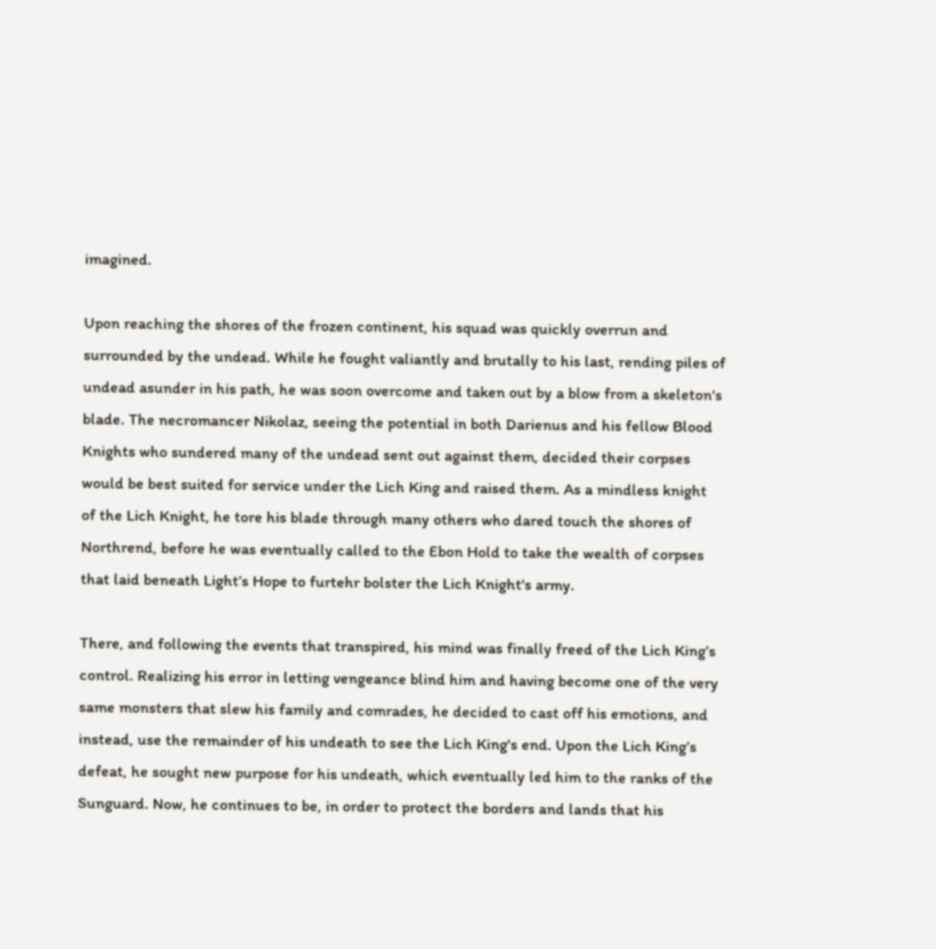imagined.

Upon reaching the shores of the frozen continent, his squad was quickly overrun and surrounded by the undead. While he fought valiantly and brutally to his last, rending piles of undead asunder in his path, he was soon overcome and taken out by a blow from a skeleton's blade. The necromancer Nikolaz, seeing the potential in both Darienus and his fellow Blood Knights who sundered many of the undead sent out against them, decided their corpses would be best suited for service under the Lich King and raised them. As a mindless knight of the Lich Knight, he tore his blade through many others who dared touch the shores of Northrend, before he was eventually called to the Ebon Hold to take the wealth of corpses that laid beneath Light’s Hope to furtehr bolster the Lich Knight's army.

There, and following the events that transpired, his mind was finally freed of the Lich King’s control. Realizing his error in letting vengeance blind him and having become one of the very same monsters that slew his family and comrades, he decided to cast off his emotions, and instead, use the remainder of his undeath to see the Lich King's end. Upon the Lich King’s defeat, he sought new purpose for his undeath, which eventually led him to the ranks of the Sunguard. Now, he continues to be, in order to protect the borders and lands that his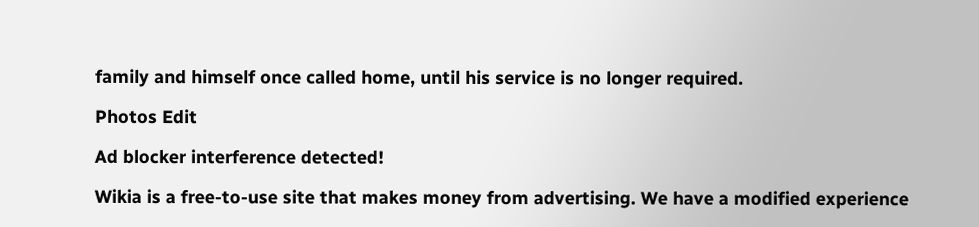family and himself once called home, until his service is no longer required.

Photos Edit

Ad blocker interference detected!

Wikia is a free-to-use site that makes money from advertising. We have a modified experience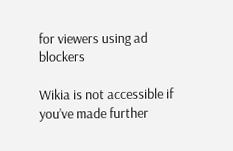for viewers using ad blockers

Wikia is not accessible if you’ve made further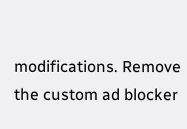modifications. Remove the custom ad blocker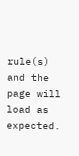rule(s) and the page will load as expected.